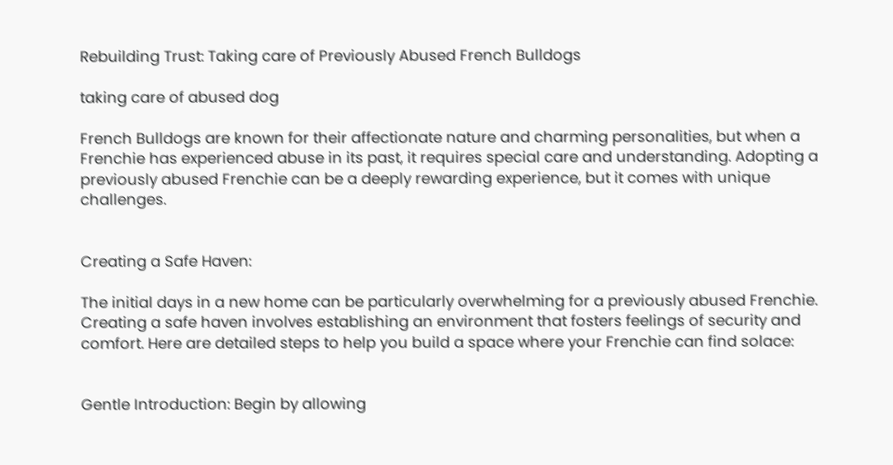Rebuilding Trust: Taking care of Previously Abused French Bulldogs

taking care of abused dog

French Bulldogs are known for their affectionate nature and charming personalities, but when a Frenchie has experienced abuse in its past, it requires special care and understanding. Adopting a previously abused Frenchie can be a deeply rewarding experience, but it comes with unique challenges.


Creating a Safe Haven:

The initial days in a new home can be particularly overwhelming for a previously abused Frenchie. Creating a safe haven involves establishing an environment that fosters feelings of security and comfort. Here are detailed steps to help you build a space where your Frenchie can find solace:


Gentle Introduction: Begin by allowing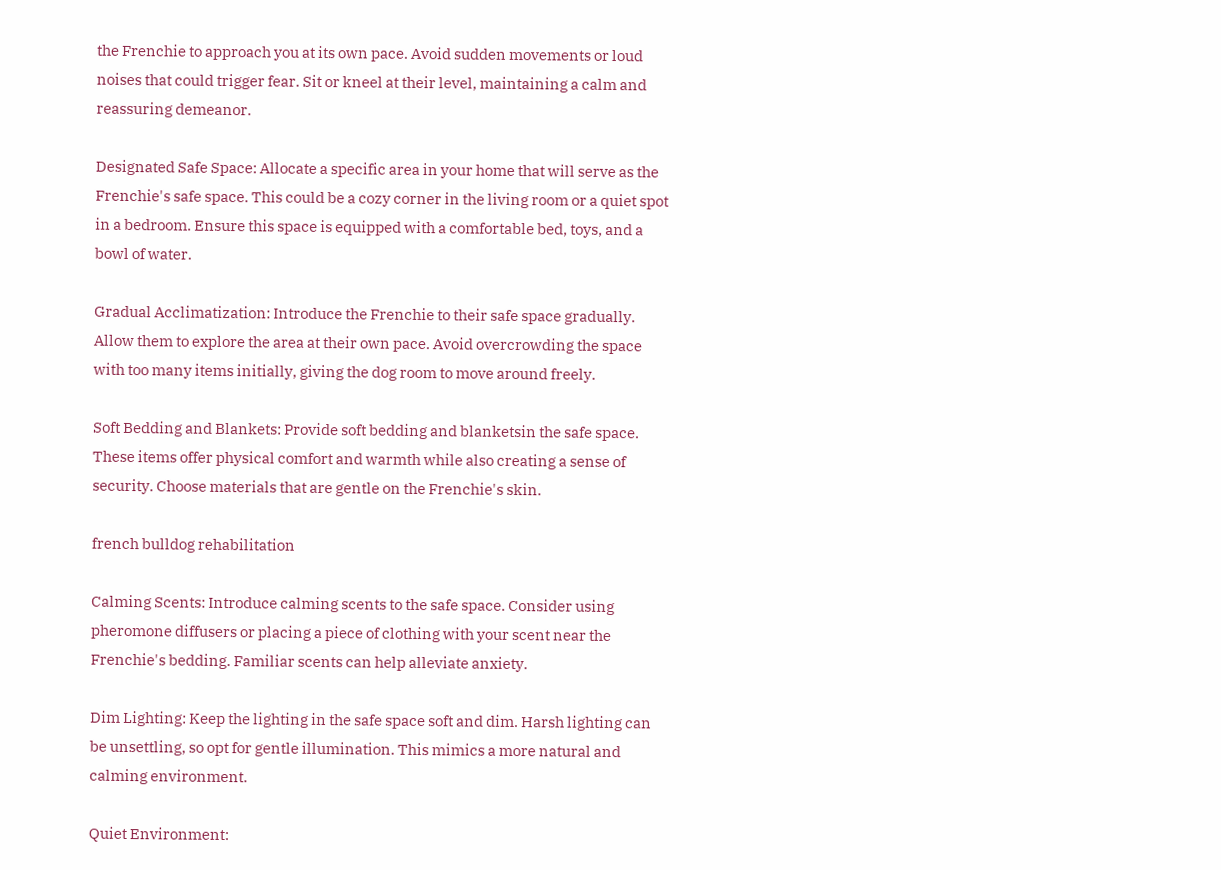the Frenchie to approach you at its own pace. Avoid sudden movements or loud noises that could trigger fear. Sit or kneel at their level, maintaining a calm and reassuring demeanor.

Designated Safe Space: Allocate a specific area in your home that will serve as the Frenchie's safe space. This could be a cozy corner in the living room or a quiet spot in a bedroom. Ensure this space is equipped with a comfortable bed, toys, and a bowl of water.

Gradual Acclimatization: Introduce the Frenchie to their safe space gradually. Allow them to explore the area at their own pace. Avoid overcrowding the space with too many items initially, giving the dog room to move around freely.

Soft Bedding and Blankets: Provide soft bedding and blanketsin the safe space. These items offer physical comfort and warmth while also creating a sense of security. Choose materials that are gentle on the Frenchie's skin.

french bulldog rehabilitation

Calming Scents: Introduce calming scents to the safe space. Consider using pheromone diffusers or placing a piece of clothing with your scent near the Frenchie's bedding. Familiar scents can help alleviate anxiety.

Dim Lighting: Keep the lighting in the safe space soft and dim. Harsh lighting can be unsettling, so opt for gentle illumination. This mimics a more natural and calming environment.

Quiet Environment: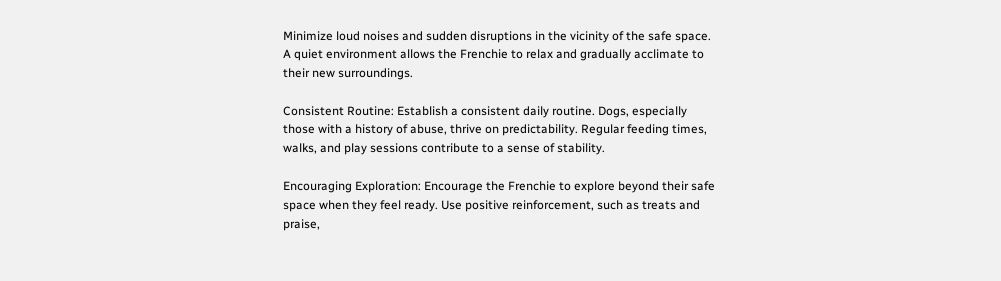Minimize loud noises and sudden disruptions in the vicinity of the safe space. A quiet environment allows the Frenchie to relax and gradually acclimate to their new surroundings.

Consistent Routine: Establish a consistent daily routine. Dogs, especially those with a history of abuse, thrive on predictability. Regular feeding times, walks, and play sessions contribute to a sense of stability.

Encouraging Exploration: Encourage the Frenchie to explore beyond their safe space when they feel ready. Use positive reinforcement, such as treats and praise,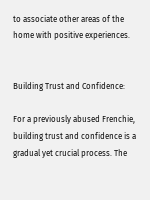to associate other areas of the home with positive experiences.


Building Trust and Confidence:

For a previously abused Frenchie, building trust and confidence is a gradual yet crucial process. The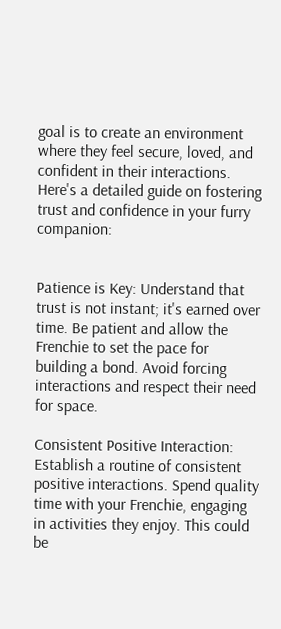goal is to create an environment where they feel secure, loved, and confident in their interactions. Here's a detailed guide on fostering trust and confidence in your furry companion:


Patience is Key: Understand that trust is not instant; it's earned over time. Be patient and allow the Frenchie to set the pace for building a bond. Avoid forcing interactions and respect their need for space.

Consistent Positive Interaction: Establish a routine of consistent positive interactions. Spend quality time with your Frenchie, engaging in activities they enjoy. This could be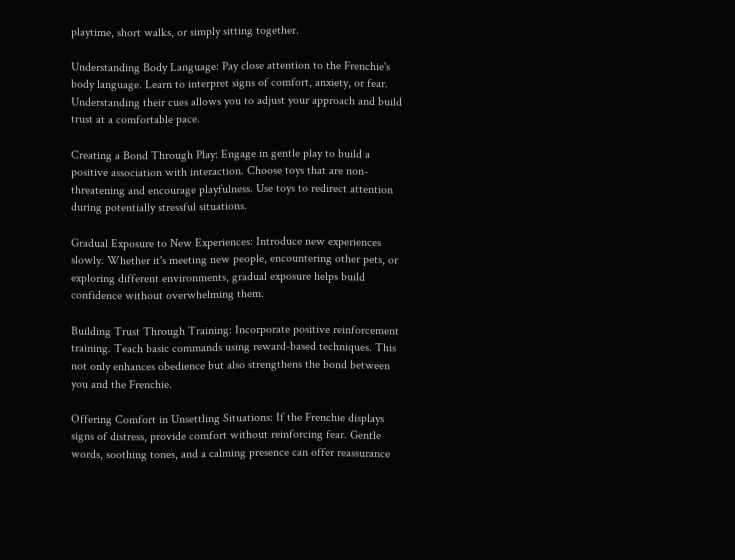playtime, short walks, or simply sitting together.

Understanding Body Language: Pay close attention to the Frenchie's body language. Learn to interpret signs of comfort, anxiety, or fear. Understanding their cues allows you to adjust your approach and build trust at a comfortable pace.

Creating a Bond Through Play: Engage in gentle play to build a positive association with interaction. Choose toys that are non-threatening and encourage playfulness. Use toys to redirect attention during potentially stressful situations.

Gradual Exposure to New Experiences: Introduce new experiences slowly. Whether it's meeting new people, encountering other pets, or exploring different environments, gradual exposure helps build confidence without overwhelming them.

Building Trust Through Training: Incorporate positive reinforcement training. Teach basic commands using reward-based techniques. This not only enhances obedience but also strengthens the bond between you and the Frenchie.

Offering Comfort in Unsettling Situations: If the Frenchie displays signs of distress, provide comfort without reinforcing fear. Gentle words, soothing tones, and a calming presence can offer reassurance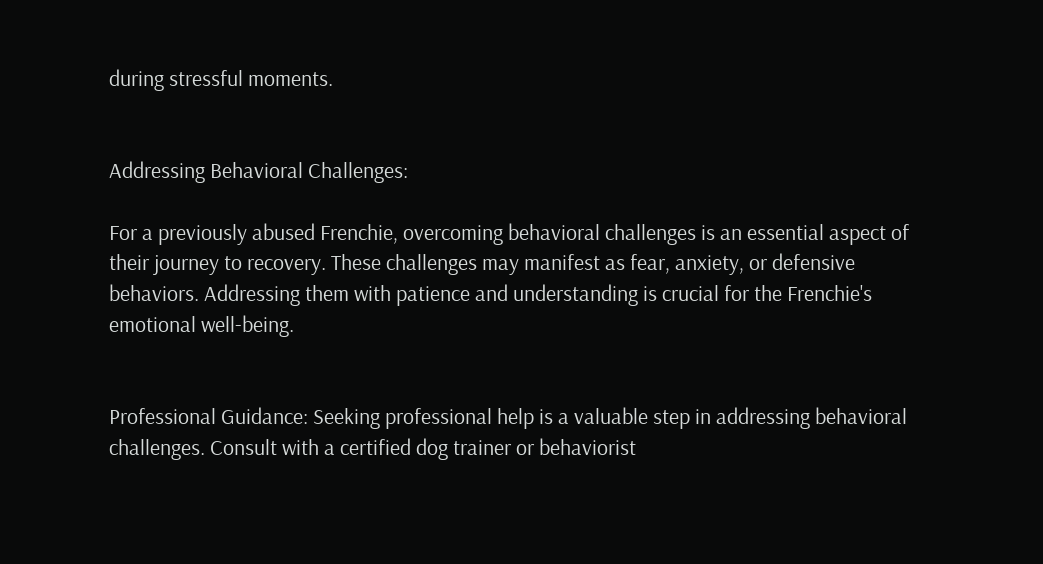during stressful moments.


Addressing Behavioral Challenges:

For a previously abused Frenchie, overcoming behavioral challenges is an essential aspect of their journey to recovery. These challenges may manifest as fear, anxiety, or defensive behaviors. Addressing them with patience and understanding is crucial for the Frenchie's emotional well-being.


Professional Guidance: Seeking professional help is a valuable step in addressing behavioral challenges. Consult with a certified dog trainer or behaviorist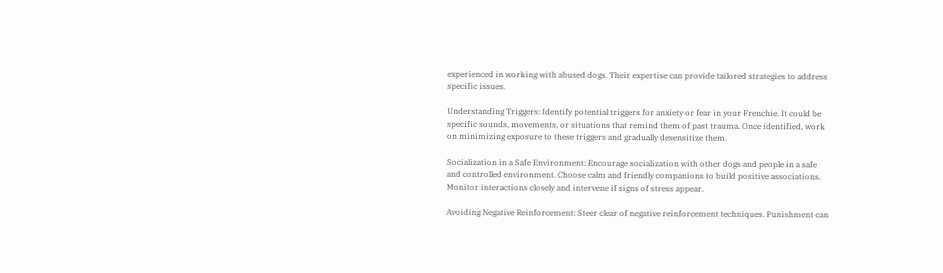experienced in working with abused dogs. Their expertise can provide tailored strategies to address specific issues.

Understanding Triggers: Identify potential triggers for anxiety or fear in your Frenchie. It could be specific sounds, movements, or situations that remind them of past trauma. Once identified, work on minimizing exposure to these triggers and gradually desensitize them.

Socialization in a Safe Environment: Encourage socialization with other dogs and people in a safe and controlled environment. Choose calm and friendly companions to build positive associations. Monitor interactions closely and intervene if signs of stress appear.

Avoiding Negative Reinforcement: Steer clear of negative reinforcement techniques. Punishment can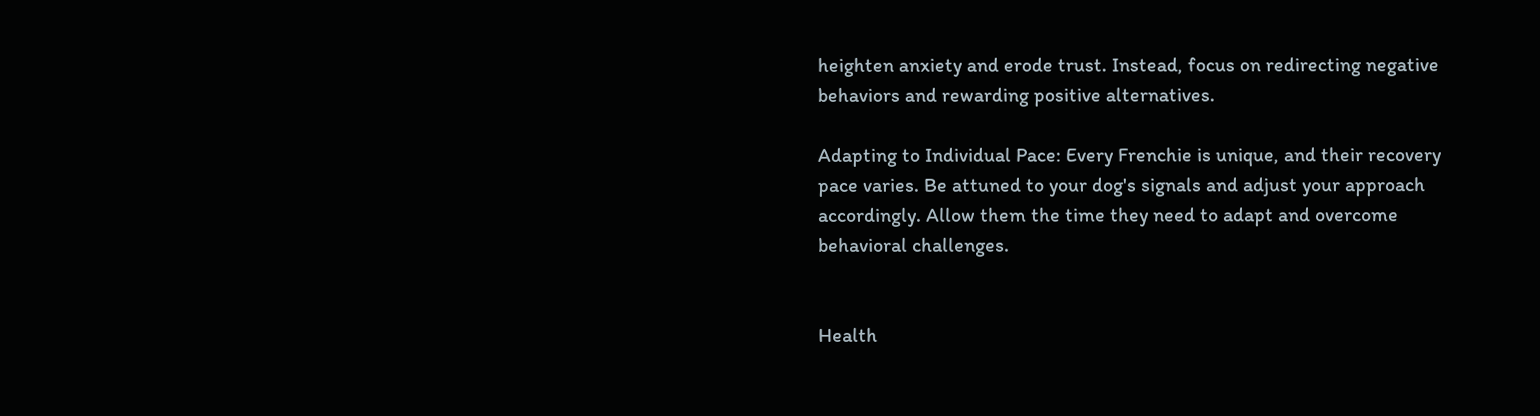heighten anxiety and erode trust. Instead, focus on redirecting negative behaviors and rewarding positive alternatives.

Adapting to Individual Pace: Every Frenchie is unique, and their recovery pace varies. Be attuned to your dog's signals and adjust your approach accordingly. Allow them the time they need to adapt and overcome behavioral challenges.


Health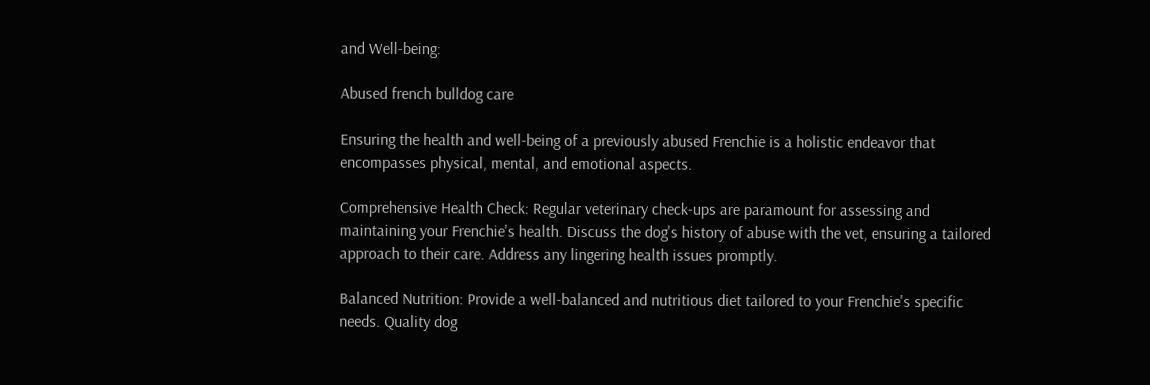and Well-being:

Abused french bulldog care

Ensuring the health and well-being of a previously abused Frenchie is a holistic endeavor that encompasses physical, mental, and emotional aspects.

Comprehensive Health Check: Regular veterinary check-ups are paramount for assessing and maintaining your Frenchie's health. Discuss the dog's history of abuse with the vet, ensuring a tailored approach to their care. Address any lingering health issues promptly.

Balanced Nutrition: Provide a well-balanced and nutritious diet tailored to your Frenchie's specific needs. Quality dog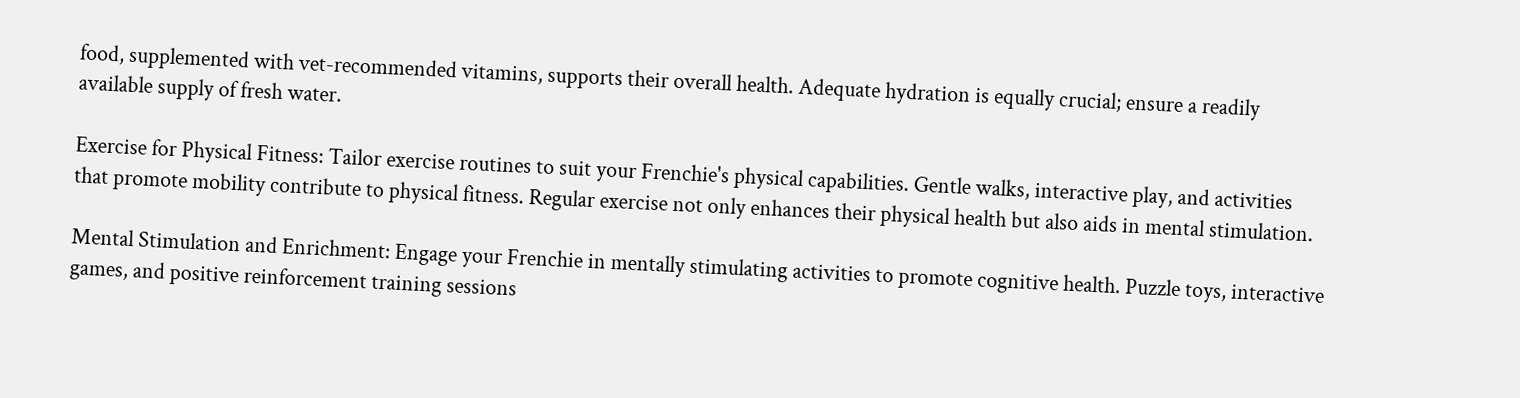food, supplemented with vet-recommended vitamins, supports their overall health. Adequate hydration is equally crucial; ensure a readily available supply of fresh water.

Exercise for Physical Fitness: Tailor exercise routines to suit your Frenchie's physical capabilities. Gentle walks, interactive play, and activities that promote mobility contribute to physical fitness. Regular exercise not only enhances their physical health but also aids in mental stimulation.

Mental Stimulation and Enrichment: Engage your Frenchie in mentally stimulating activities to promote cognitive health. Puzzle toys, interactive games, and positive reinforcement training sessions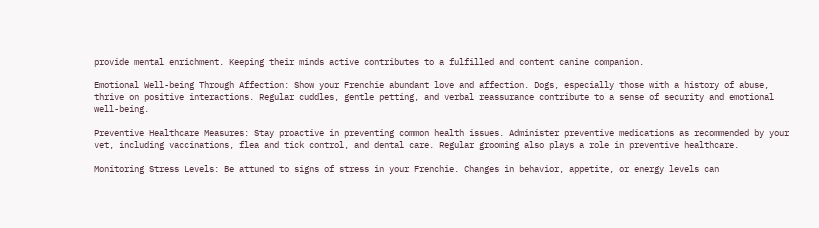provide mental enrichment. Keeping their minds active contributes to a fulfilled and content canine companion.

Emotional Well-being Through Affection: Show your Frenchie abundant love and affection. Dogs, especially those with a history of abuse, thrive on positive interactions. Regular cuddles, gentle petting, and verbal reassurance contribute to a sense of security and emotional well-being.

Preventive Healthcare Measures: Stay proactive in preventing common health issues. Administer preventive medications as recommended by your vet, including vaccinations, flea and tick control, and dental care. Regular grooming also plays a role in preventive healthcare.

Monitoring Stress Levels: Be attuned to signs of stress in your Frenchie. Changes in behavior, appetite, or energy levels can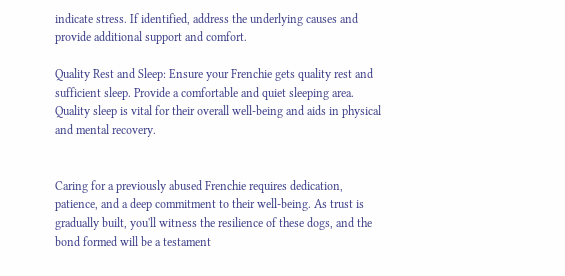indicate stress. If identified, address the underlying causes and provide additional support and comfort.

Quality Rest and Sleep: Ensure your Frenchie gets quality rest and sufficient sleep. Provide a comfortable and quiet sleeping area. Quality sleep is vital for their overall well-being and aids in physical and mental recovery.


Caring for a previously abused Frenchie requires dedication, patience, and a deep commitment to their well-being. As trust is gradually built, you'll witness the resilience of these dogs, and the bond formed will be a testament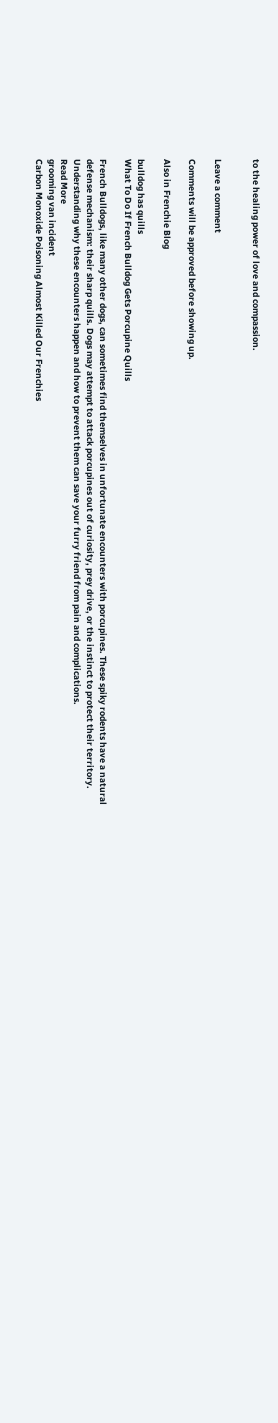to the healing power of love and compassion.


Leave a comment

Comments will be approved before showing up.

Also in Frenchie Blog

bulldog has quills
What To Do If French Bulldog Gets Porcupine Quills

French Bulldogs, like many other dogs, can sometimes find themselves in unfortunate encounters with porcupines. These spiky rodents have a natural defense mechanism: their sharp quills. Dogs may attempt to attack porcupines out of curiosity, prey drive, or the instinct to protect their territory. Understanding why these encounters happen and how to prevent them can save your furry friend from pain and complications.
Read More
grooming van incident
Carbon Monoxide Poisoning Almost Killed Our Frenchies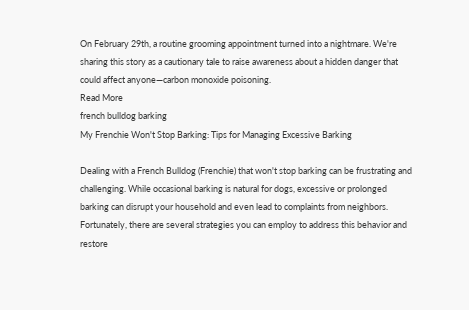On February 29th, a routine grooming appointment turned into a nightmare. We're sharing this story as a cautionary tale to raise awareness about a hidden danger that could affect anyone—carbon monoxide poisoning.
Read More
french bulldog barking
My Frenchie Won't Stop Barking: Tips for Managing Excessive Barking

Dealing with a French Bulldog (Frenchie) that won't stop barking can be frustrating and challenging. While occasional barking is natural for dogs, excessive or prolonged barking can disrupt your household and even lead to complaints from neighbors. Fortunately, there are several strategies you can employ to address this behavior and restore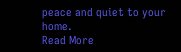peace and quiet to your home.
Read More